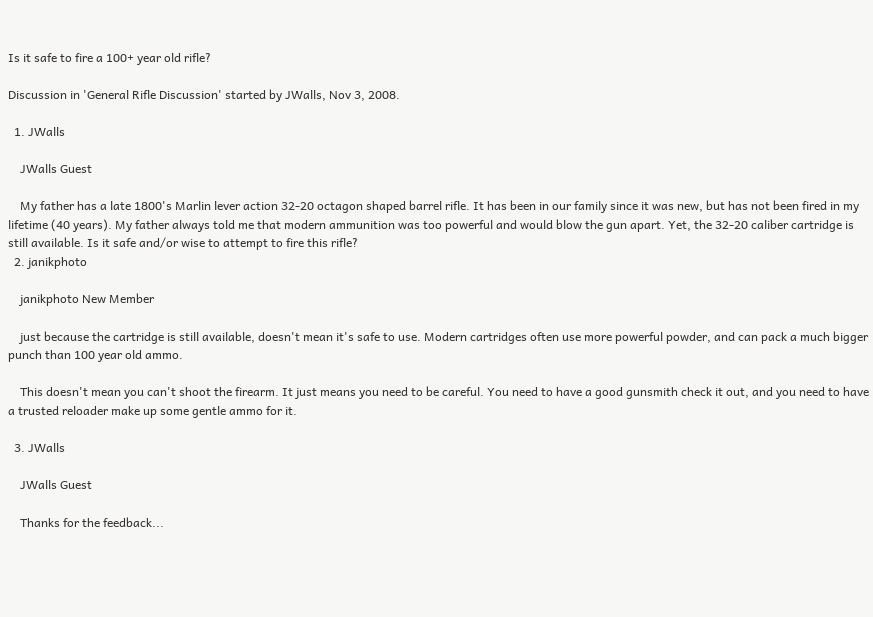Is it safe to fire a 100+ year old rifle?

Discussion in 'General Rifle Discussion' started by JWalls, Nov 3, 2008.

  1. JWalls

    JWalls Guest

    My father has a late 1800's Marlin lever action 32-20 octagon shaped barrel rifle. It has been in our family since it was new, but has not been fired in my lifetime (40 years). My father always told me that modern ammunition was too powerful and would blow the gun apart. Yet, the 32-20 caliber cartridge is still available. Is it safe and/or wise to attempt to fire this rifle?
  2. janikphoto

    janikphoto New Member

    just because the cartridge is still available, doesn't mean it's safe to use. Modern cartridges often use more powerful powder, and can pack a much bigger punch than 100 year old ammo.

    This doesn't mean you can't shoot the firearm. It just means you need to be careful. You need to have a good gunsmith check it out, and you need to have a trusted reloader make up some gentle ammo for it.

  3. JWalls

    JWalls Guest

    Thanks for the feedback...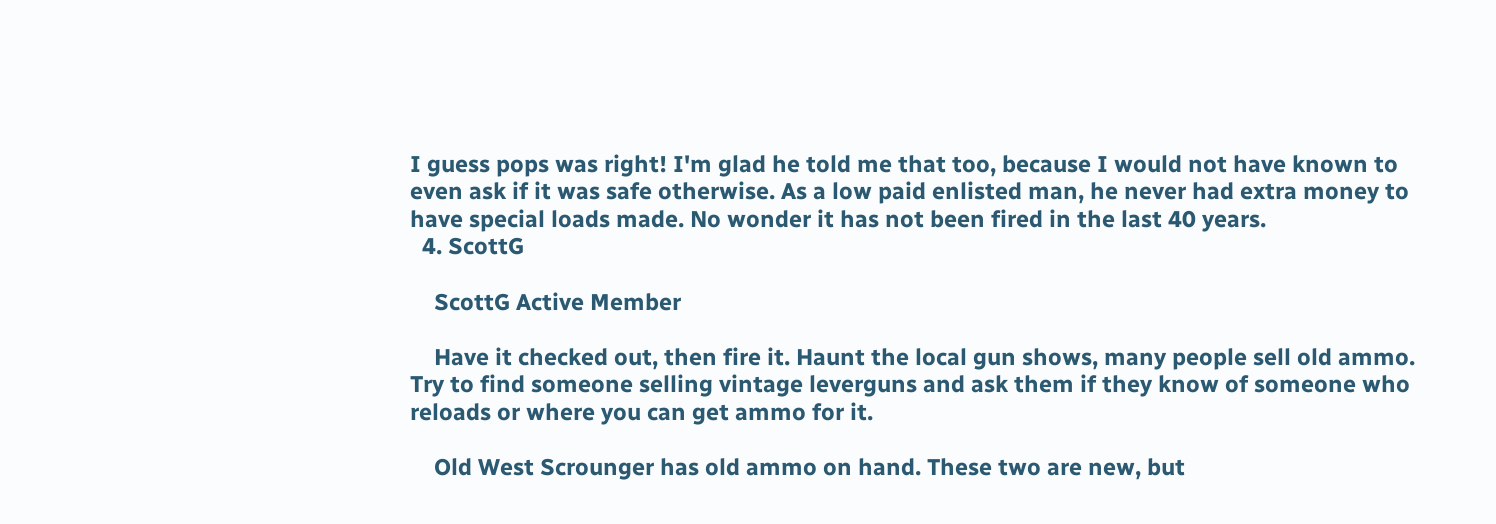I guess pops was right! I'm glad he told me that too, because I would not have known to even ask if it was safe otherwise. As a low paid enlisted man, he never had extra money to have special loads made. No wonder it has not been fired in the last 40 years.
  4. ScottG

    ScottG Active Member

    Have it checked out, then fire it. Haunt the local gun shows, many people sell old ammo. Try to find someone selling vintage leverguns and ask them if they know of someone who reloads or where you can get ammo for it.

    Old West Scrounger has old ammo on hand. These two are new, but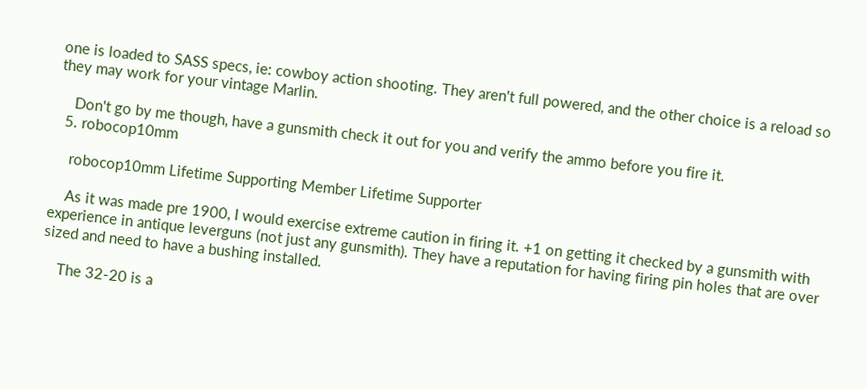one is loaded to SASS specs, ie: cowboy action shooting. They aren't full powered, and the other choice is a reload so they may work for your vintage Marlin.

    Don't go by me though, have a gunsmith check it out for you and verify the ammo before you fire it.
  5. robocop10mm

    robocop10mm Lifetime Supporting Member Lifetime Supporter

    As it was made pre 1900, I would exercise extreme caution in firing it. +1 on getting it checked by a gunsmith with experience in antique leverguns (not just any gunsmith). They have a reputation for having firing pin holes that are over sized and need to have a bushing installed.

    The 32-20 is a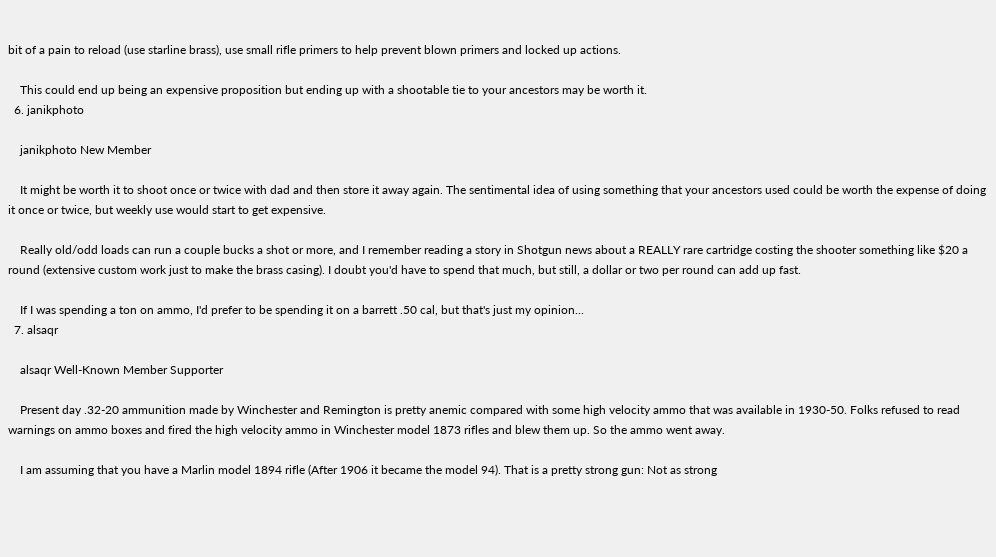bit of a pain to reload (use starline brass), use small rifle primers to help prevent blown primers and locked up actions.

    This could end up being an expensive proposition but ending up with a shootable tie to your ancestors may be worth it.
  6. janikphoto

    janikphoto New Member

    It might be worth it to shoot once or twice with dad and then store it away again. The sentimental idea of using something that your ancestors used could be worth the expense of doing it once or twice, but weekly use would start to get expensive.

    Really old/odd loads can run a couple bucks a shot or more, and I remember reading a story in Shotgun news about a REALLY rare cartridge costing the shooter something like $20 a round (extensive custom work just to make the brass casing). I doubt you'd have to spend that much, but still, a dollar or two per round can add up fast.

    If I was spending a ton on ammo, I'd prefer to be spending it on a barrett .50 cal, but that's just my opinion...
  7. alsaqr

    alsaqr Well-Known Member Supporter

    Present day .32-20 ammunition made by Winchester and Remington is pretty anemic compared with some high velocity ammo that was available in 1930-50. Folks refused to read warnings on ammo boxes and fired the high velocity ammo in Winchester model 1873 rifles and blew them up. So the ammo went away.

    I am assuming that you have a Marlin model 1894 rifle (After 1906 it became the model 94). That is a pretty strong gun: Not as strong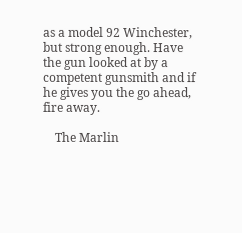as a model 92 Winchester, but strong enough. Have the gun looked at by a competent gunsmith and if he gives you the go ahead, fire away.

    The Marlin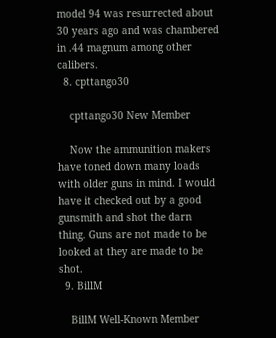model 94 was resurrected about 30 years ago and was chambered in .44 magnum among other calibers.
  8. cpttango30

    cpttango30 New Member

    Now the ammunition makers have toned down many loads with older guns in mind. I would have it checked out by a good gunsmith and shot the darn thing. Guns are not made to be looked at they are made to be shot.
  9. BillM

    BillM Well-Known Member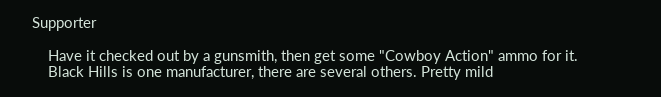Supporter

    Have it checked out by a gunsmith, then get some "Cowboy Action" ammo for it.
    Black Hills is one manufacturer, there are several others. Pretty mild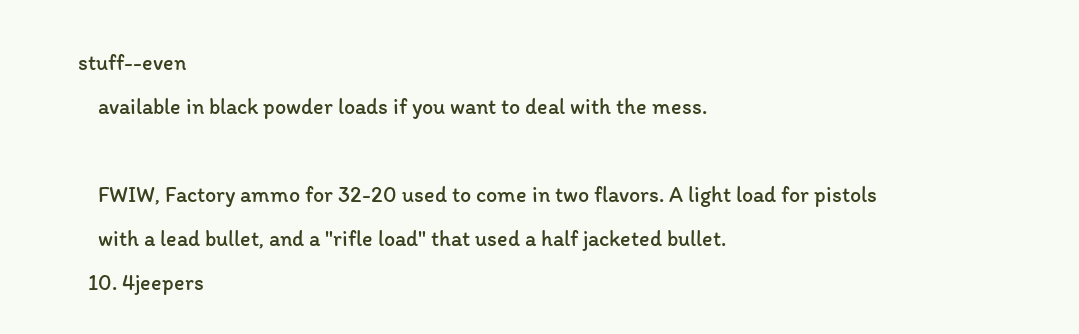stuff--even
    available in black powder loads if you want to deal with the mess.

    FWIW, Factory ammo for 32-20 used to come in two flavors. A light load for pistols
    with a lead bullet, and a "rifle load" that used a half jacketed bullet.
  10. 4jeepers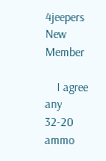4jeepers New Member

    I agree any 32-20 ammo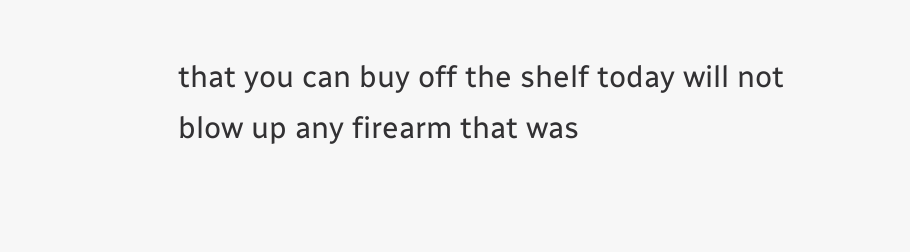that you can buy off the shelf today will not blow up any firearm that was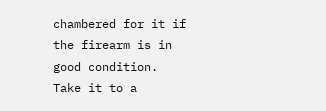chambered for it if the firearm is in good condition. Take it to a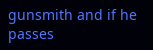gunsmith and if he passes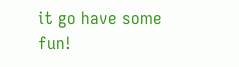it go have some fun!